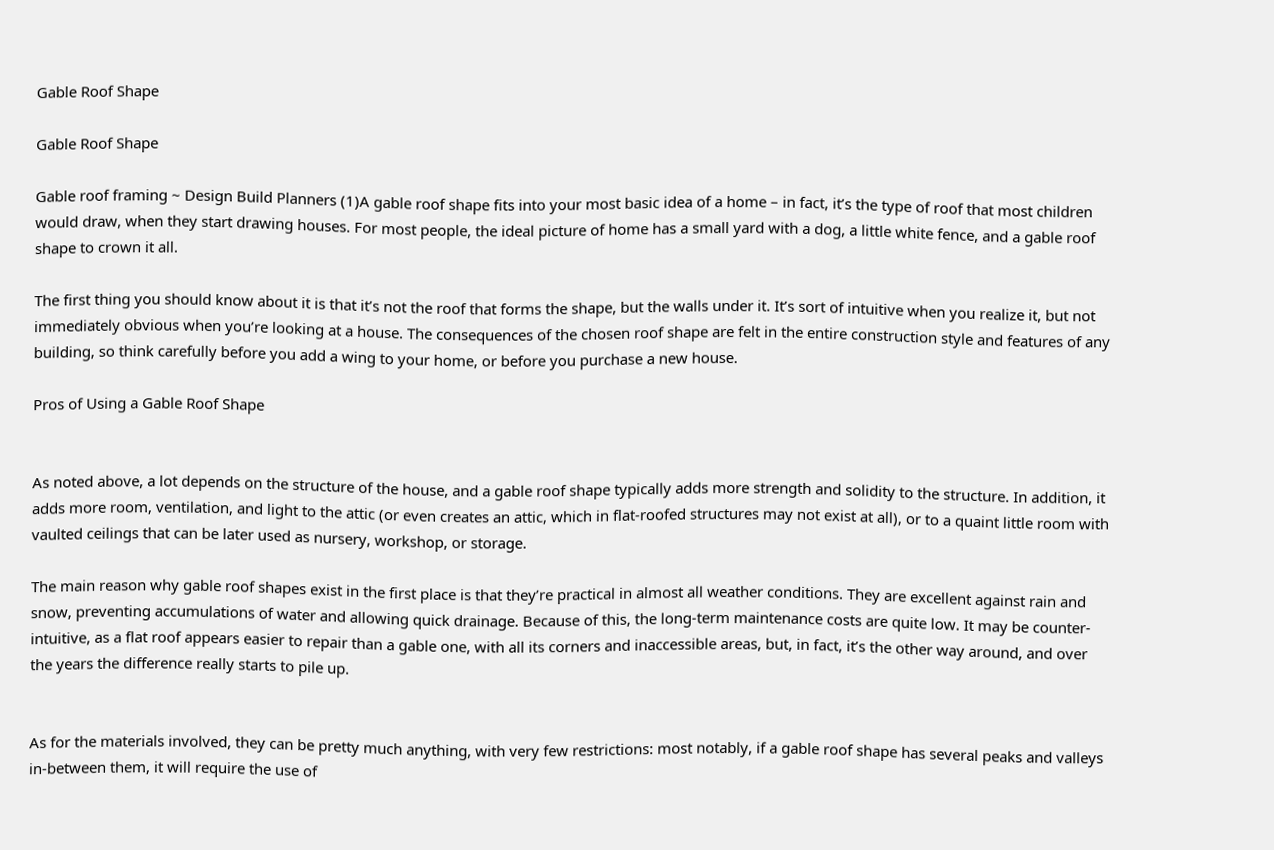Gable Roof Shape

Gable Roof Shape

Gable roof framing ~ Design Build Planners (1)A gable roof shape fits into your most basic idea of a home – in fact, it’s the type of roof that most children would draw, when they start drawing houses. For most people, the ideal picture of home has a small yard with a dog, a little white fence, and a gable roof shape to crown it all.

The first thing you should know about it is that it’s not the roof that forms the shape, but the walls under it. It’s sort of intuitive when you realize it, but not immediately obvious when you’re looking at a house. The consequences of the chosen roof shape are felt in the entire construction style and features of any building, so think carefully before you add a wing to your home, or before you purchase a new house.

Pros of Using a Gable Roof Shape


As noted above, a lot depends on the structure of the house, and a gable roof shape typically adds more strength and solidity to the structure. In addition, it adds more room, ventilation, and light to the attic (or even creates an attic, which in flat-roofed structures may not exist at all), or to a quaint little room with vaulted ceilings that can be later used as nursery, workshop, or storage.

The main reason why gable roof shapes exist in the first place is that they’re practical in almost all weather conditions. They are excellent against rain and snow, preventing accumulations of water and allowing quick drainage. Because of this, the long-term maintenance costs are quite low. It may be counter-intuitive, as a flat roof appears easier to repair than a gable one, with all its corners and inaccessible areas, but, in fact, it’s the other way around, and over the years the difference really starts to pile up.


As for the materials involved, they can be pretty much anything, with very few restrictions: most notably, if a gable roof shape has several peaks and valleys in-between them, it will require the use of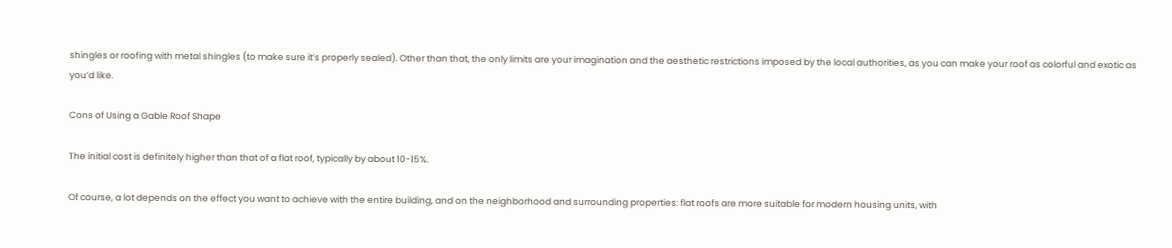shingles or roofing with metal shingles (to make sure it’s properly sealed). Other than that, the only limits are your imagination and the aesthetic restrictions imposed by the local authorities, as you can make your roof as colorful and exotic as you’d like.

Cons of Using a Gable Roof Shape

The initial cost is definitely higher than that of a flat roof, typically by about 10-15%.

Of course, a lot depends on the effect you want to achieve with the entire building, and on the neighborhood and surrounding properties: flat roofs are more suitable for modern housing units, with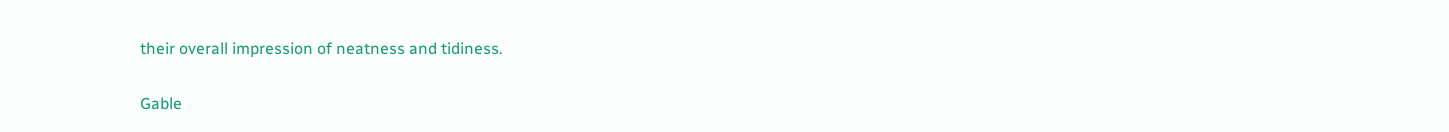their overall impression of neatness and tidiness.

Gable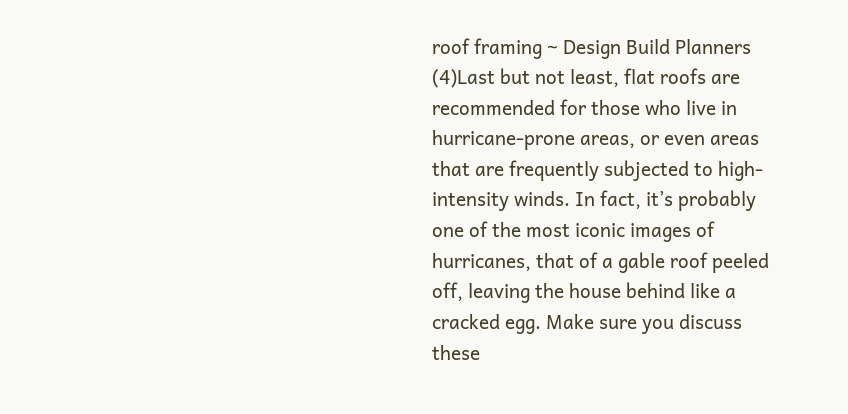roof framing ~ Design Build Planners (4)Last but not least, flat roofs are recommended for those who live in hurricane-prone areas, or even areas that are frequently subjected to high-intensity winds. In fact, it’s probably one of the most iconic images of hurricanes, that of a gable roof peeled off, leaving the house behind like a cracked egg. Make sure you discuss these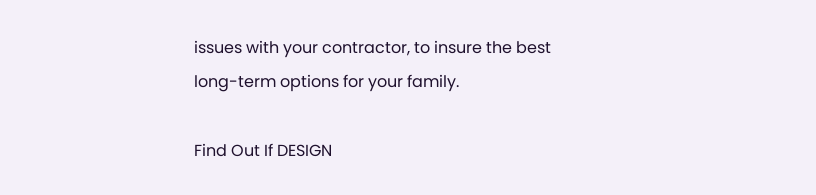issues with your contractor, to insure the best long-term options for your family.

Find Out If DESIGN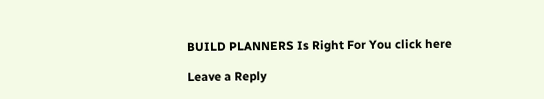BUILD PLANNERS Is Right For You click here

Leave a Reply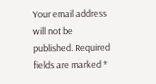Your email address will not be published. Required fields are marked *